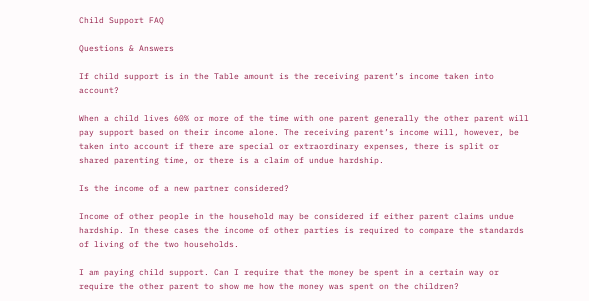Child Support FAQ

Questions & Answers

If child support is in the Table amount is the receiving parent’s income taken into account?

When a child lives 60% or more of the time with one parent generally the other parent will pay support based on their income alone. The receiving parent’s income will, however, be taken into account if there are special or extraordinary expenses, there is split or shared parenting time, or there is a claim of undue hardship.

Is the income of a new partner considered?

Income of other people in the household may be considered if either parent claims undue hardship. In these cases the income of other parties is required to compare the standards of living of the two households.

I am paying child support. Can I require that the money be spent in a certain way or require the other parent to show me how the money was spent on the children?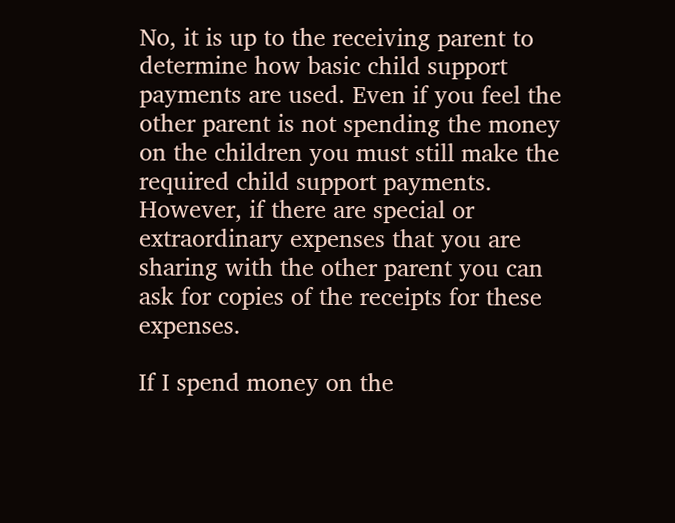No, it is up to the receiving parent to determine how basic child support payments are used. Even if you feel the other parent is not spending the money on the children you must still make the required child support payments. However, if there are special or extraordinary expenses that you are sharing with the other parent you can ask for copies of the receipts for these expenses.

If I spend money on the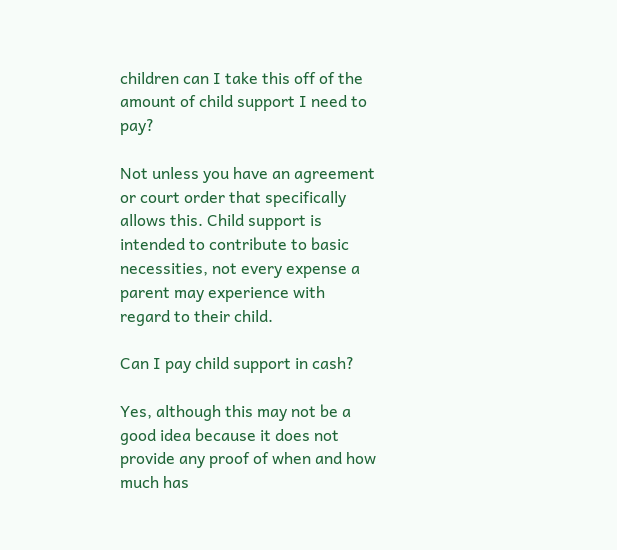children can I take this off of the amount of child support I need to pay?

Not unless you have an agreement or court order that specifically allows this. Child support is intended to contribute to basic necessities, not every expense a parent may experience with regard to their child.

Can I pay child support in cash?

Yes, although this may not be a good idea because it does not provide any proof of when and how much has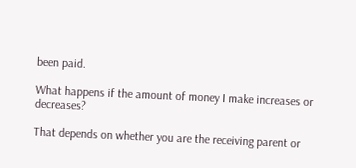been paid.

What happens if the amount of money I make increases or decreases?

That depends on whether you are the receiving parent or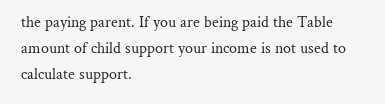the paying parent. If you are being paid the Table amount of child support your income is not used to calculate support.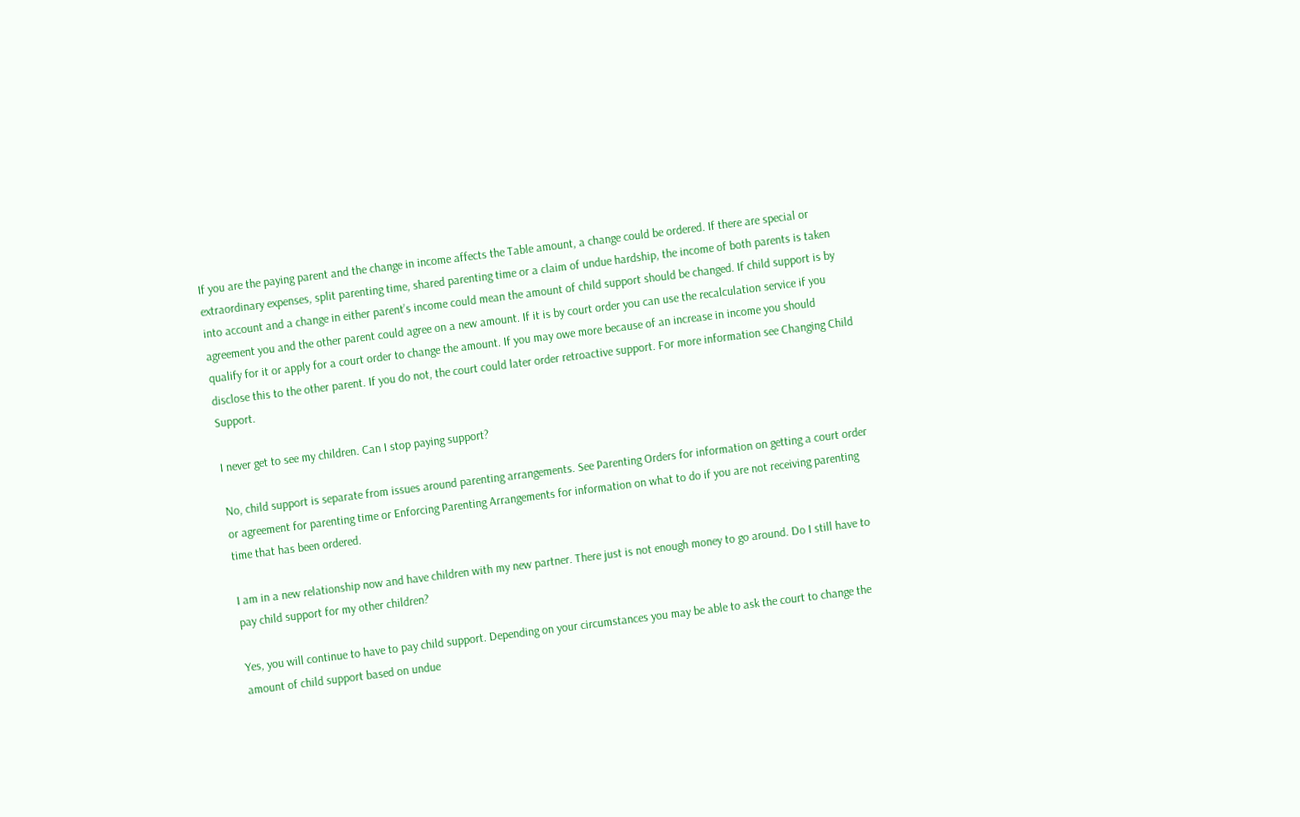If you are the paying parent and the change in income affects the Table amount, a change could be ordered. If there are special or extraordinary expenses, split parenting time, shared parenting time or a claim of undue hardship, the income of both parents is taken into account and a change in either parent’s income could mean the amount of child support should be changed. If child support is by agreement you and the other parent could agree on a new amount. If it is by court order you can use the recalculation service if you qualify for it or apply for a court order to change the amount. If you may owe more because of an increase in income you should disclose this to the other parent. If you do not, the court could later order retroactive support. For more information see Changing Child Support.

I never get to see my children. Can I stop paying support?

No, child support is separate from issues around parenting arrangements. See Parenting Orders for information on getting a court order or agreement for parenting time or Enforcing Parenting Arrangements for information on what to do if you are not receiving parenting time that has been ordered.

I am in a new relationship now and have children with my new partner. There just is not enough money to go around. Do I still have to pay child support for my other children?

Yes, you will continue to have to pay child support. Depending on your circumstances you may be able to ask the court to change the amount of child support based on undue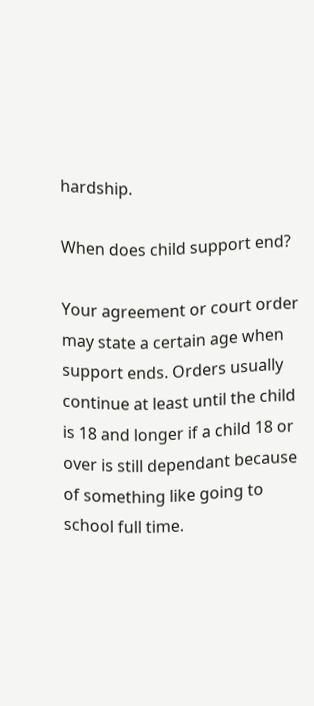hardship.

When does child support end?

Your agreement or court order may state a certain age when support ends. Orders usually continue at least until the child is 18 and longer if a child 18 or over is still dependant because of something like going to school full time.